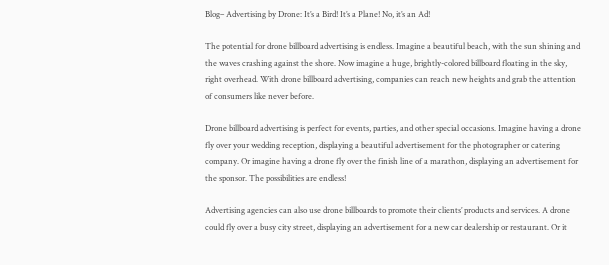Blog– Advertising by Drone: It’s a Bird! It’s a Plane! No, it’s an Ad!

The potential for drone billboard advertising is endless. Imagine a beautiful beach, with the sun shining and the waves crashing against the shore. Now imagine a huge, brightly-colored billboard floating in the sky, right overhead. With drone billboard advertising, companies can reach new heights and grab the attention of consumers like never before.

Drone billboard advertising is perfect for events, parties, and other special occasions. Imagine having a drone fly over your wedding reception, displaying a beautiful advertisement for the photographer or catering company. Or imagine having a drone fly over the finish line of a marathon, displaying an advertisement for the sponsor. The possibilities are endless!

Advertising agencies can also use drone billboards to promote their clients’ products and services. A drone could fly over a busy city street, displaying an advertisement for a new car dealership or restaurant. Or it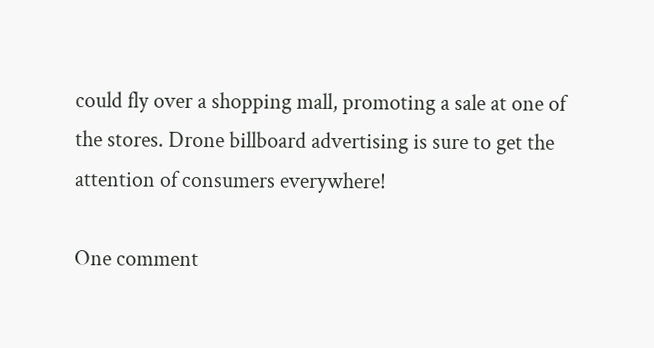could fly over a shopping mall, promoting a sale at one of the stores. Drone billboard advertising is sure to get the attention of consumers everywhere!

One comment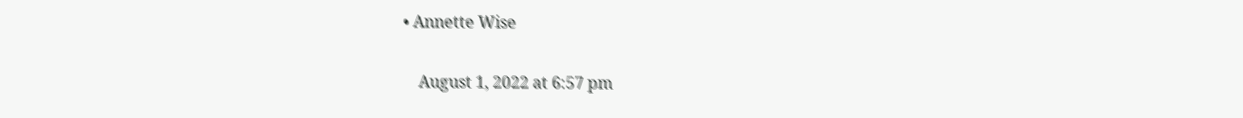• Annette Wise

    August 1, 2022 at 6:57 pm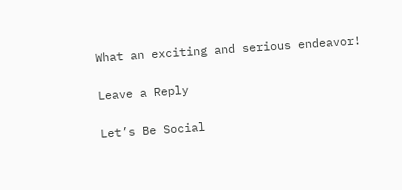What an exciting and serious endeavor!

Leave a Reply

Let’s Be Social